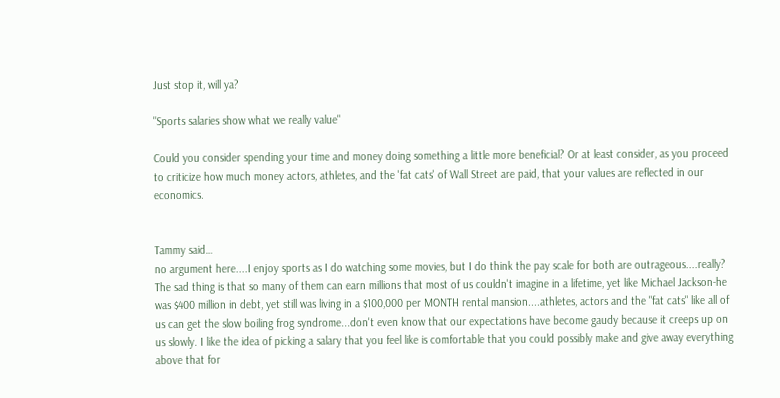Just stop it, will ya?

"Sports salaries show what we really value"

Could you consider spending your time and money doing something a little more beneficial? Or at least consider, as you proceed to criticize how much money actors, athletes, and the 'fat cats' of Wall Street are paid, that your values are reflected in our economics.


Tammy said…
no argument here....I enjoy sports as I do watching some movies, but I do think the pay scale for both are outrageous....really? The sad thing is that so many of them can earn millions that most of us couldn't imagine in a lifetime, yet like Michael Jackson-he was $400 million in debt, yet still was living in a $100,000 per MONTH rental mansion....athletes, actors and the "fat cats" like all of us can get the slow boiling frog syndrome...don't even know that our expectations have become gaudy because it creeps up on us slowly. I like the idea of picking a salary that you feel like is comfortable that you could possibly make and give away everything above that for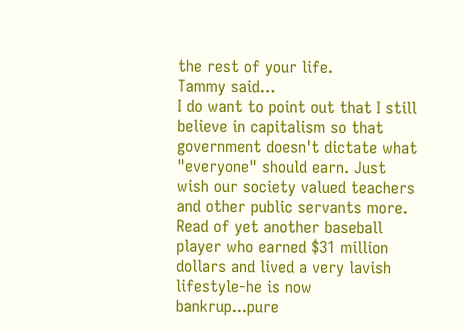the rest of your life.
Tammy said…
I do want to point out that I still believe in capitalism so that government doesn't dictate what "everyone" should earn. Just wish our society valued teachers and other public servants more. Read of yet another baseball player who earned $31 million dollars and lived a very lavish lifestyle-he is now bankrup...pure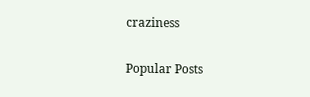craziness

Popular Posts